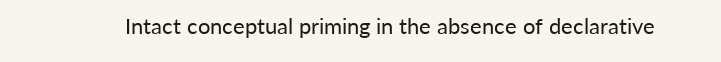Intact conceptual priming in the absence of declarative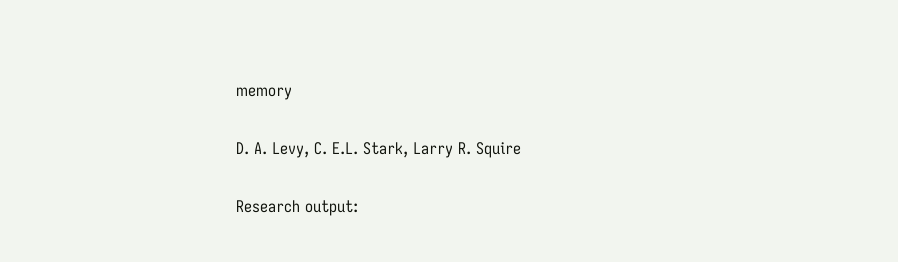memory

D. A. Levy, C. E.L. Stark, Larry R. Squire

Research output: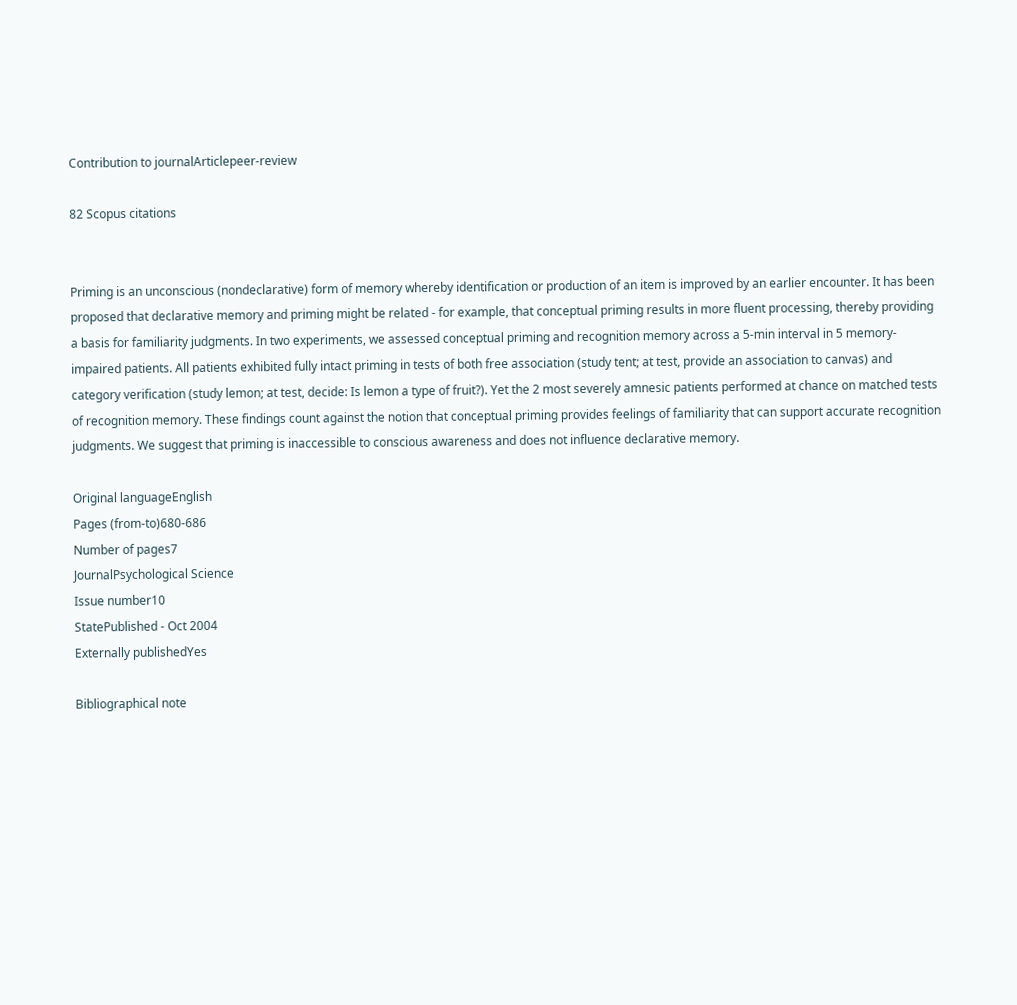Contribution to journalArticlepeer-review

82 Scopus citations


Priming is an unconscious (nondeclarative) form of memory whereby identification or production of an item is improved by an earlier encounter. It has been proposed that declarative memory and priming might be related - for example, that conceptual priming results in more fluent processing, thereby providing a basis for familiarity judgments. In two experiments, we assessed conceptual priming and recognition memory across a 5-min interval in 5 memory-impaired patients. All patients exhibited fully intact priming in tests of both free association (study tent; at test, provide an association to canvas) and category verification (study lemon; at test, decide: Is lemon a type of fruit?). Yet the 2 most severely amnesic patients performed at chance on matched tests of recognition memory. These findings count against the notion that conceptual priming provides feelings of familiarity that can support accurate recognition judgments. We suggest that priming is inaccessible to conscious awareness and does not influence declarative memory.

Original languageEnglish
Pages (from-to)680-686
Number of pages7
JournalPsychological Science
Issue number10
StatePublished - Oct 2004
Externally publishedYes

Bibliographical note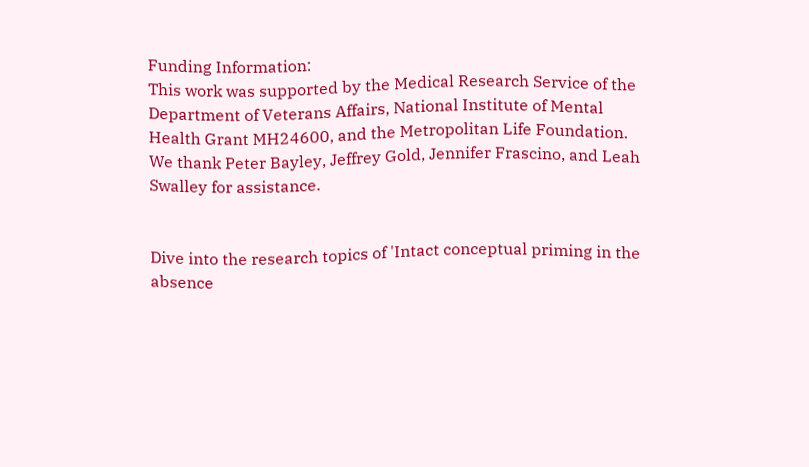Funding Information:
This work was supported by the Medical Research Service of the Department of Veterans Affairs, National Institute of Mental Health Grant MH24600, and the Metropolitan Life Foundation. We thank Peter Bayley, Jeffrey Gold, Jennifer Frascino, and Leah Swalley for assistance.


Dive into the research topics of 'Intact conceptual priming in the absence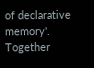of declarative memory'. Together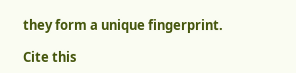they form a unique fingerprint.

Cite this